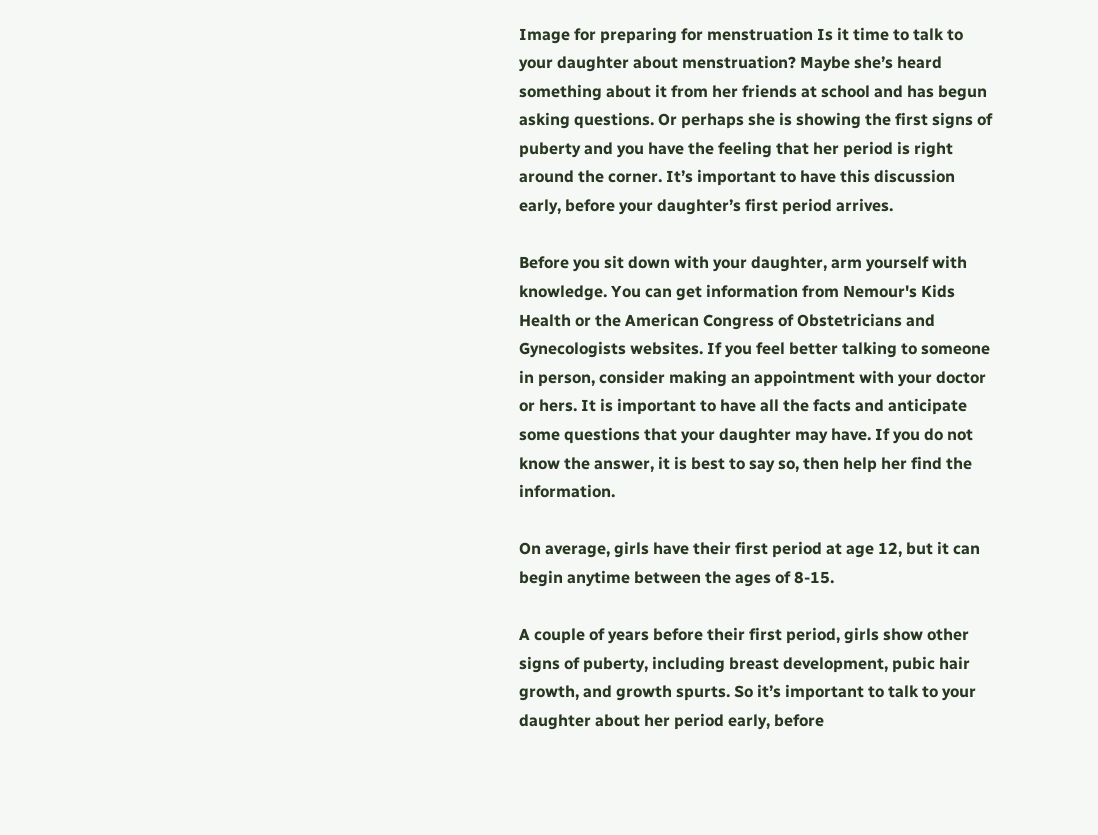Image for preparing for menstruation Is it time to talk to your daughter about menstruation? Maybe she’s heard something about it from her friends at school and has begun asking questions. Or perhaps she is showing the first signs of puberty and you have the feeling that her period is right around the corner. It’s important to have this discussion early, before your daughter’s first period arrives.

Before you sit down with your daughter, arm yourself with knowledge. You can get information from Nemour's Kids Health or the American Congress of Obstetricians and Gynecologists websites. If you feel better talking to someone in person, consider making an appointment with your doctor or hers. It is important to have all the facts and anticipate some questions that your daughter may have. If you do not know the answer, it is best to say so, then help her find the information.

On average, girls have their first period at age 12, but it can begin anytime between the ages of 8-15.

A couple of years before their first period, girls show other signs of puberty, including breast development, pubic hair growth, and growth spurts. So it’s important to talk to your daughter about her period early, before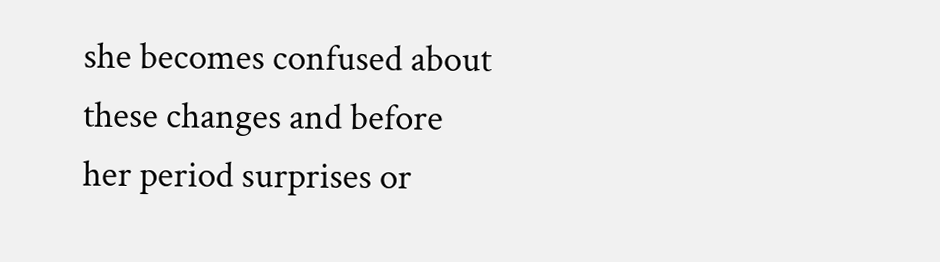she becomes confused about these changes and before her period surprises or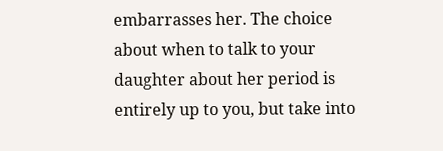embarrasses her. The choice about when to talk to your daughter about her period is entirely up to you, but take into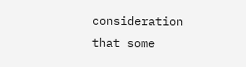consideration that some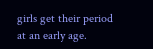girls get their period at an early age.